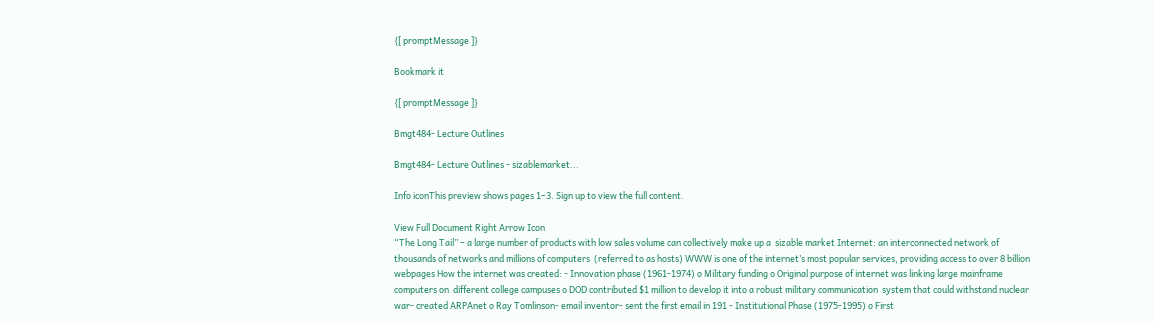{[ promptMessage ]}

Bookmark it

{[ promptMessage ]}

Bmgt484- Lecture Outlines

Bmgt484- Lecture Outlines - sizablemarket...

Info iconThis preview shows pages 1–3. Sign up to view the full content.

View Full Document Right Arrow Icon
“The Long Tail” – a large number of products with low sales volume can collectively make up a  sizable market Internet: an interconnected network of thousands of networks and millions of computers  (referred to as hosts) WWW is one of the internet’s most popular services, providing access to over 8 billion  webpages How the internet was created: - Innovation phase (1961-1974) o Military funding o Original purpose of internet was linking large mainframe computers on  different college campuses o DOD contributed $1 million to develop it into a robust military communication  system that could withstand nuclear war- created ARPAnet o Ray Tomlinson- email inventor- sent the first email in 191 - Institutional Phase (1975-1995) o First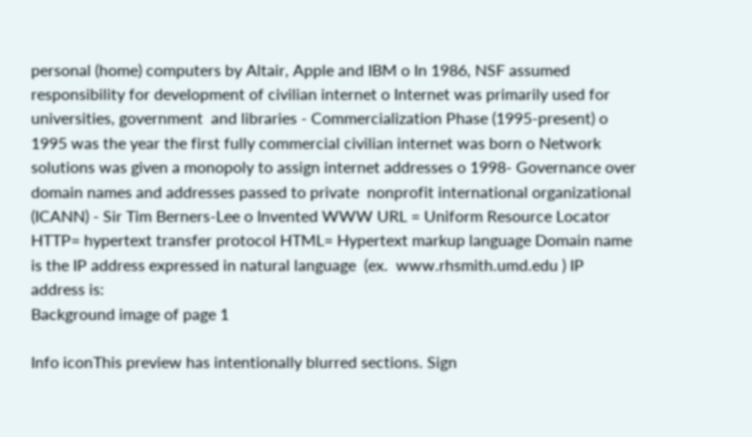personal (home) computers by Altair, Apple and IBM o In 1986, NSF assumed responsibility for development of civilian internet o Internet was primarily used for universities, government  and libraries - Commercialization Phase (1995-present) o 1995 was the year the first fully commercial civilian internet was born o Network solutions was given a monopoly to assign internet addresses o 1998- Governance over domain names and addresses passed to private  nonprofit international organizational (ICANN) - Sir Tim Berners-Lee o Invented WWW URL = Uniform Resource Locator HTTP= hypertext transfer protocol HTML= Hypertext markup language Domain name is the IP address expressed in natural language  (ex.  www.rhsmith.umd.edu ) IP address is:
Background image of page 1

Info iconThis preview has intentionally blurred sections. Sign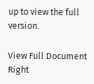up to view the full version.

View Full Document Right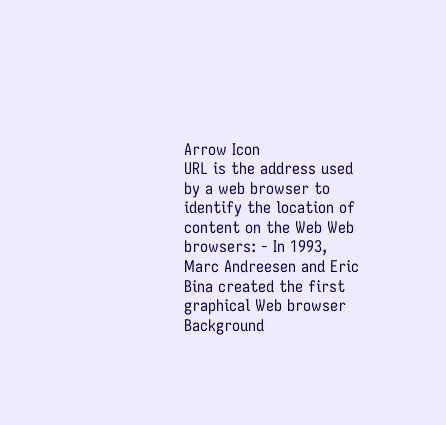Arrow Icon
URL is the address used by a web browser to identify the location of content on the Web Web browsers: - In 1993, Marc Andreesen and Eric Bina created the first graphical Web browser
Background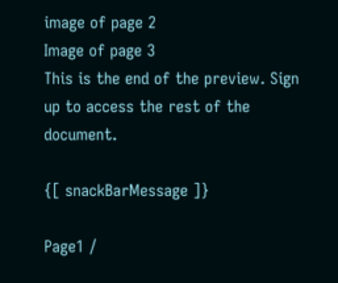image of page 2
Image of page 3
This is the end of the preview. Sign up to access the rest of the document.

{[ snackBarMessage ]}

Page1 /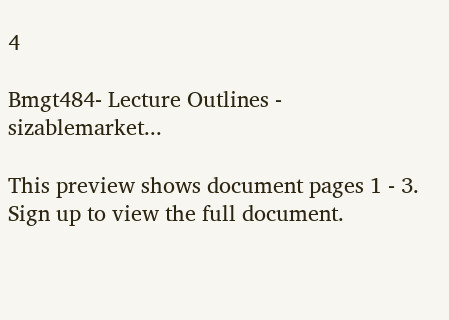4

Bmgt484- Lecture Outlines - sizablemarket...

This preview shows document pages 1 - 3. Sign up to view the full document.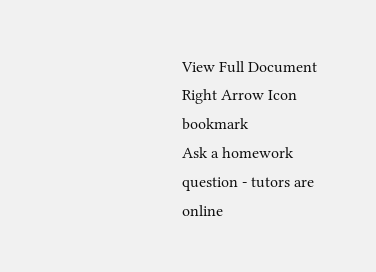View Full Document Right Arrow Icon bookmark
Ask a homework question - tutors are online